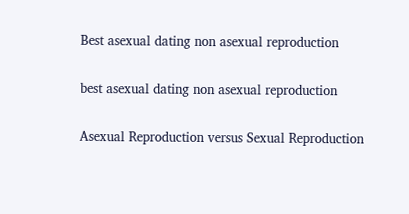Best asexual dating non asexual reproduction

best asexual dating non asexual reproduction

Asexual Reproduction versus Sexual Reproduction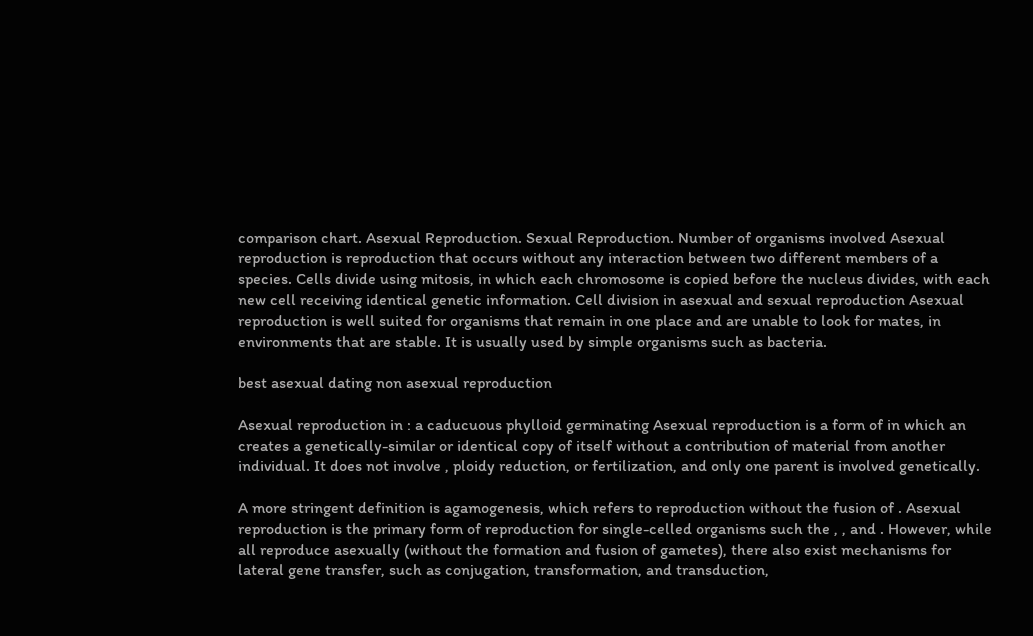comparison chart. Asexual Reproduction. Sexual Reproduction. Number of organisms involved Asexual reproduction is reproduction that occurs without any interaction between two different members of a species. Cells divide using mitosis, in which each chromosome is copied before the nucleus divides, with each new cell receiving identical genetic information. Cell division in asexual and sexual reproduction Asexual reproduction is well suited for organisms that remain in one place and are unable to look for mates, in environments that are stable. It is usually used by simple organisms such as bacteria.

best asexual dating non asexual reproduction

Asexual reproduction in : a caducuous phylloid germinating Asexual reproduction is a form of in which an creates a genetically-similar or identical copy of itself without a contribution of material from another individual. It does not involve , ploidy reduction, or fertilization, and only one parent is involved genetically.

A more stringent definition is agamogenesis, which refers to reproduction without the fusion of . Asexual reproduction is the primary form of reproduction for single-celled organisms such the , , and . However, while all reproduce asexually (without the formation and fusion of gametes), there also exist mechanisms for lateral gene transfer, such as conjugation, transformation, and transduction,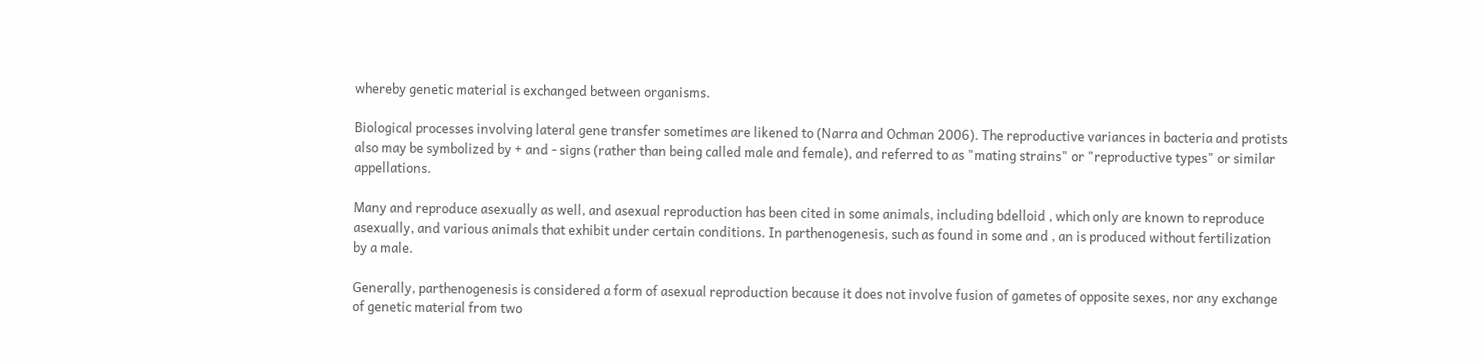whereby genetic material is exchanged between organisms.

Biological processes involving lateral gene transfer sometimes are likened to (Narra and Ochman 2006). The reproductive variances in bacteria and protists also may be symbolized by + and - signs (rather than being called male and female), and referred to as "mating strains" or "reproductive types" or similar appellations.

Many and reproduce asexually as well, and asexual reproduction has been cited in some animals, including bdelloid , which only are known to reproduce asexually, and various animals that exhibit under certain conditions. In parthenogenesis, such as found in some and , an is produced without fertilization by a male.

Generally, parthenogenesis is considered a form of asexual reproduction because it does not involve fusion of gametes of opposite sexes, nor any exchange of genetic material from two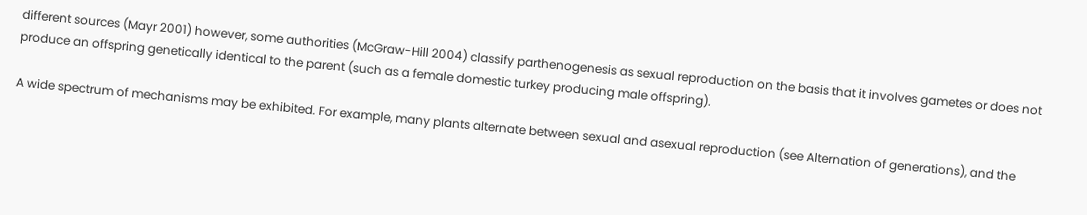different sources (Mayr 2001) however, some authorities (McGraw-Hill 2004) classify parthenogenesis as sexual reproduction on the basis that it involves gametes or does not produce an offspring genetically identical to the parent (such as a female domestic turkey producing male offspring).

A wide spectrum of mechanisms may be exhibited. For example, many plants alternate between sexual and asexual reproduction (see Alternation of generations), and the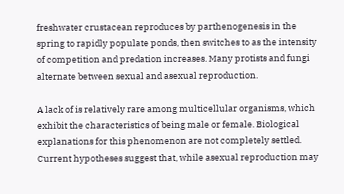freshwater crustacean reproduces by parthenogenesis in the spring to rapidly populate ponds, then switches to as the intensity of competition and predation increases. Many protists and fungi alternate between sexual and asexual reproduction.

A lack of is relatively rare among multicellular organisms, which exhibit the characteristics of being male or female. Biological explanations for this phenomenon are not completely settled. Current hypotheses suggest that, while asexual reproduction may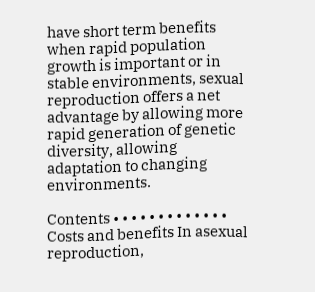have short term benefits when rapid population growth is important or in stable environments, sexual reproduction offers a net advantage by allowing more rapid generation of genetic diversity, allowing adaptation to changing environments.

Contents • • • • • • • • • • • • • Costs and benefits In asexual reproduction,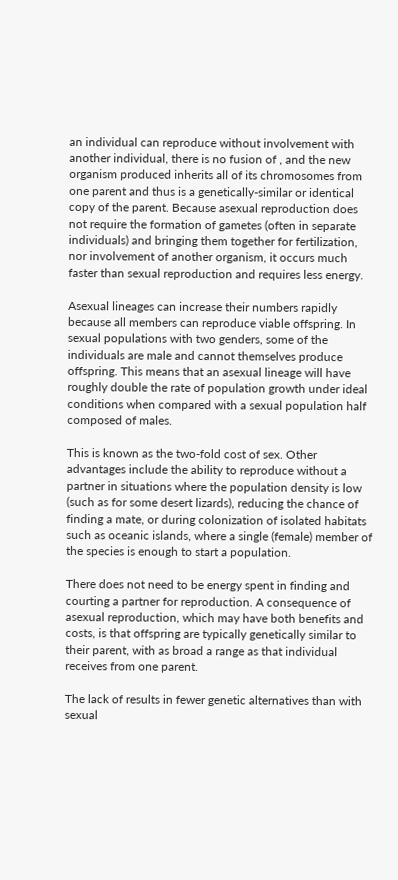an individual can reproduce without involvement with another individual, there is no fusion of , and the new organism produced inherits all of its chromosomes from one parent and thus is a genetically-similar or identical copy of the parent. Because asexual reproduction does not require the formation of gametes (often in separate individuals) and bringing them together for fertilization, nor involvement of another organism, it occurs much faster than sexual reproduction and requires less energy.

Asexual lineages can increase their numbers rapidly because all members can reproduce viable offspring. In sexual populations with two genders, some of the individuals are male and cannot themselves produce offspring. This means that an asexual lineage will have roughly double the rate of population growth under ideal conditions when compared with a sexual population half composed of males.

This is known as the two-fold cost of sex. Other advantages include the ability to reproduce without a partner in situations where the population density is low (such as for some desert lizards), reducing the chance of finding a mate, or during colonization of isolated habitats such as oceanic islands, where a single (female) member of the species is enough to start a population.

There does not need to be energy spent in finding and courting a partner for reproduction. A consequence of asexual reproduction, which may have both benefits and costs, is that offspring are typically genetically similar to their parent, with as broad a range as that individual receives from one parent.

The lack of results in fewer genetic alternatives than with sexual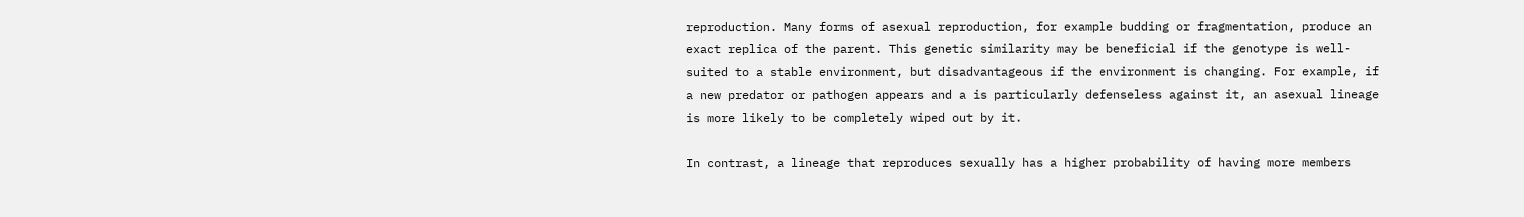reproduction. Many forms of asexual reproduction, for example budding or fragmentation, produce an exact replica of the parent. This genetic similarity may be beneficial if the genotype is well-suited to a stable environment, but disadvantageous if the environment is changing. For example, if a new predator or pathogen appears and a is particularly defenseless against it, an asexual lineage is more likely to be completely wiped out by it.

In contrast, a lineage that reproduces sexually has a higher probability of having more members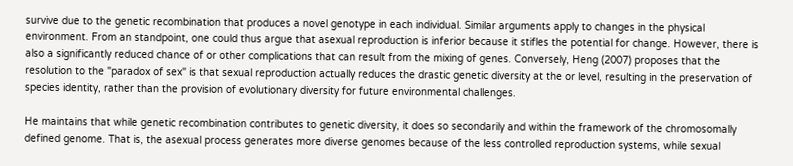survive due to the genetic recombination that produces a novel genotype in each individual. Similar arguments apply to changes in the physical environment. From an standpoint, one could thus argue that asexual reproduction is inferior because it stifles the potential for change. However, there is also a significantly reduced chance of or other complications that can result from the mixing of genes. Conversely, Heng (2007) proposes that the resolution to the "paradox of sex" is that sexual reproduction actually reduces the drastic genetic diversity at the or level, resulting in the preservation of species identity, rather than the provision of evolutionary diversity for future environmental challenges.

He maintains that while genetic recombination contributes to genetic diversity, it does so secondarily and within the framework of the chromosomally defined genome. That is, the asexual process generates more diverse genomes because of the less controlled reproduction systems, while sexual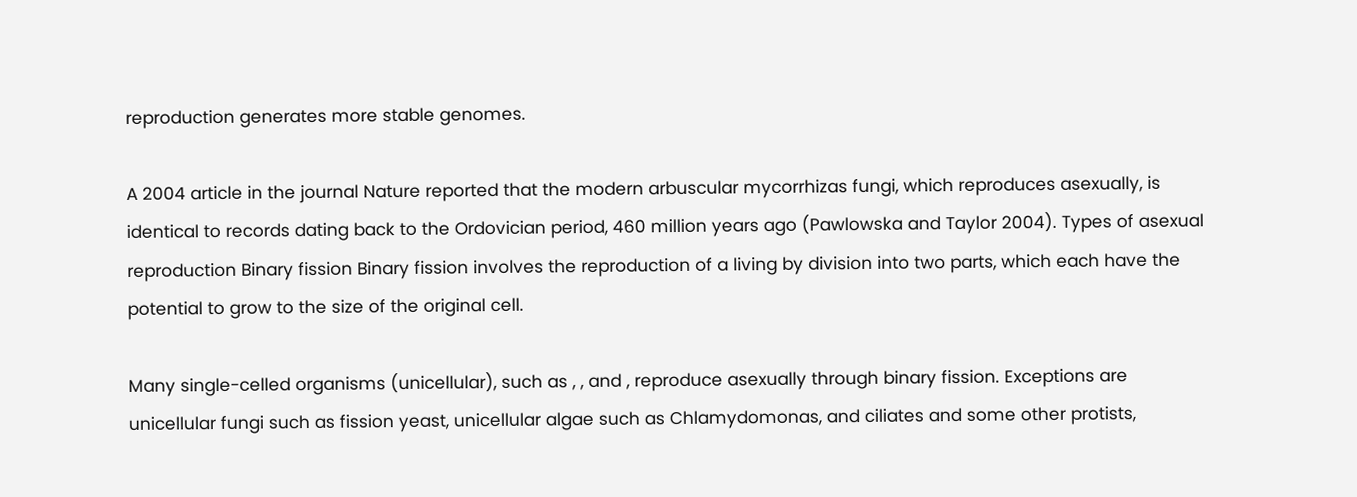reproduction generates more stable genomes.

A 2004 article in the journal Nature reported that the modern arbuscular mycorrhizas fungi, which reproduces asexually, is identical to records dating back to the Ordovician period, 460 million years ago (Pawlowska and Taylor 2004). Types of asexual reproduction Binary fission Binary fission involves the reproduction of a living by division into two parts, which each have the potential to grow to the size of the original cell.

Many single-celled organisms (unicellular), such as , , and , reproduce asexually through binary fission. Exceptions are unicellular fungi such as fission yeast, unicellular algae such as Chlamydomonas, and ciliates and some other protists,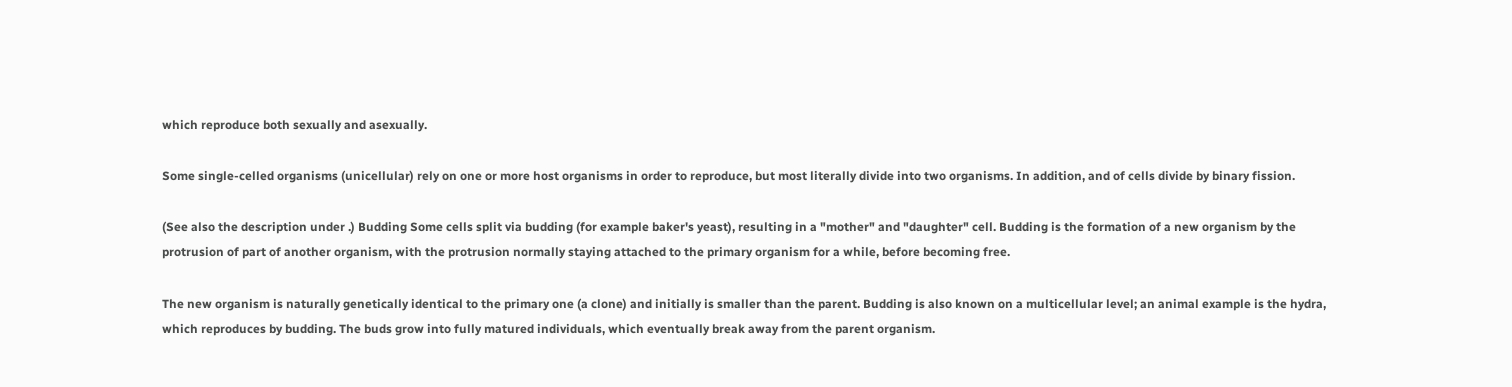which reproduce both sexually and asexually.

Some single-celled organisms (unicellular) rely on one or more host organisms in order to reproduce, but most literally divide into two organisms. In addition, and of cells divide by binary fission.

(See also the description under .) Budding Some cells split via budding (for example baker's yeast), resulting in a "mother" and "daughter" cell. Budding is the formation of a new organism by the protrusion of part of another organism, with the protrusion normally staying attached to the primary organism for a while, before becoming free.

The new organism is naturally genetically identical to the primary one (a clone) and initially is smaller than the parent. Budding is also known on a multicellular level; an animal example is the hydra, which reproduces by budding. The buds grow into fully matured individuals, which eventually break away from the parent organism.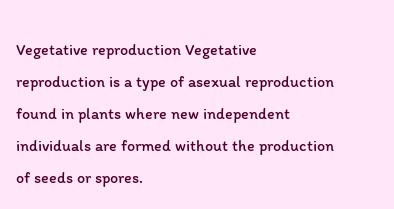Vegetative reproduction Vegetative reproduction is a type of asexual reproduction found in plants where new independent individuals are formed without the production of seeds or spores.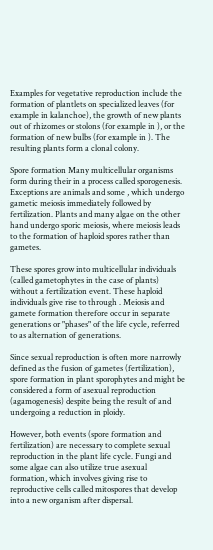Examples for vegetative reproduction include the formation of plantlets on specialized leaves (for example in kalanchoe), the growth of new plants out of rhizomes or stolons (for example in ), or the formation of new bulbs (for example in ). The resulting plants form a clonal colony.

Spore formation Many multicellular organisms form during their in a process called sporogenesis. Exceptions are animals and some , which undergo gametic meiosis immediately followed by fertilization. Plants and many algae on the other hand undergo sporic meiosis, where meiosis leads to the formation of haploid spores rather than gametes.

These spores grow into multicellular individuals (called gametophytes in the case of plants) without a fertilization event. These haploid individuals give rise to through . Meiosis and gamete formation therefore occur in separate generations or "phases" of the life cycle, referred to as alternation of generations.

Since sexual reproduction is often more narrowly defined as the fusion of gametes (fertilization), spore formation in plant sporophytes and might be considered a form of asexual reproduction (agamogenesis) despite being the result of and undergoing a reduction in ploidy.

However, both events (spore formation and fertilization) are necessary to complete sexual reproduction in the plant life cycle. Fungi and some algae can also utilize true asexual formation, which involves giving rise to reproductive cells called mitospores that develop into a new organism after dispersal.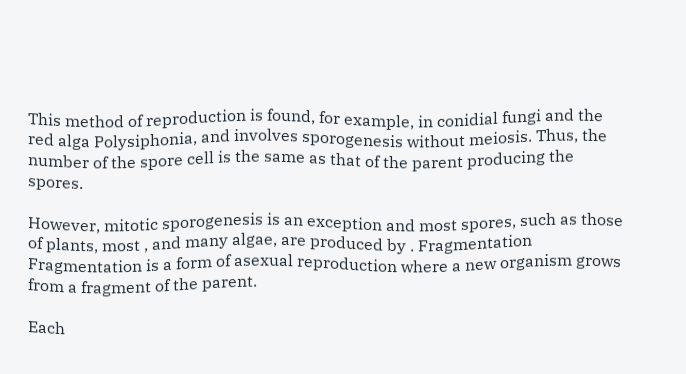This method of reproduction is found, for example, in conidial fungi and the red alga Polysiphonia, and involves sporogenesis without meiosis. Thus, the number of the spore cell is the same as that of the parent producing the spores.

However, mitotic sporogenesis is an exception and most spores, such as those of plants, most , and many algae, are produced by . Fragmentation Fragmentation is a form of asexual reproduction where a new organism grows from a fragment of the parent.

Each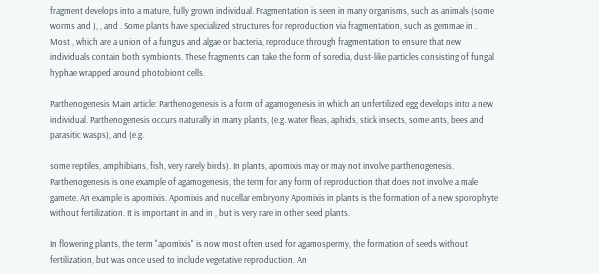fragment develops into a mature, fully grown individual. Fragmentation is seen in many organisms, such as animals (some worms and ), , and . Some plants have specialized structures for reproduction via fragmentation, such as gemmae in . Most , which are a union of a fungus and algae or bacteria, reproduce through fragmentation to ensure that new individuals contain both symbionts. These fragments can take the form of soredia, dust-like particles consisting of fungal hyphae wrapped around photobiont cells.

Parthenogenesis Main article: Parthenogenesis is a form of agamogenesis in which an unfertilized egg develops into a new individual. Parthenogenesis occurs naturally in many plants, (e.g. water fleas, aphids, stick insects, some ants, bees and parasitic wasps), and (e.g.

some reptiles, amphibians, fish, very rarely birds). In plants, apomixis may or may not involve parthenogenesis. Parthenogenesis is one example of agamogenesis, the term for any form of reproduction that does not involve a male gamete. An example is apomixis. Apomixis and nucellar embryony Apomixis in plants is the formation of a new sporophyte without fertilization. It is important in and in , but is very rare in other seed plants.

In flowering plants, the term "apomixis" is now most often used for agamospermy, the formation of seeds without fertilization, but was once used to include vegetative reproduction. An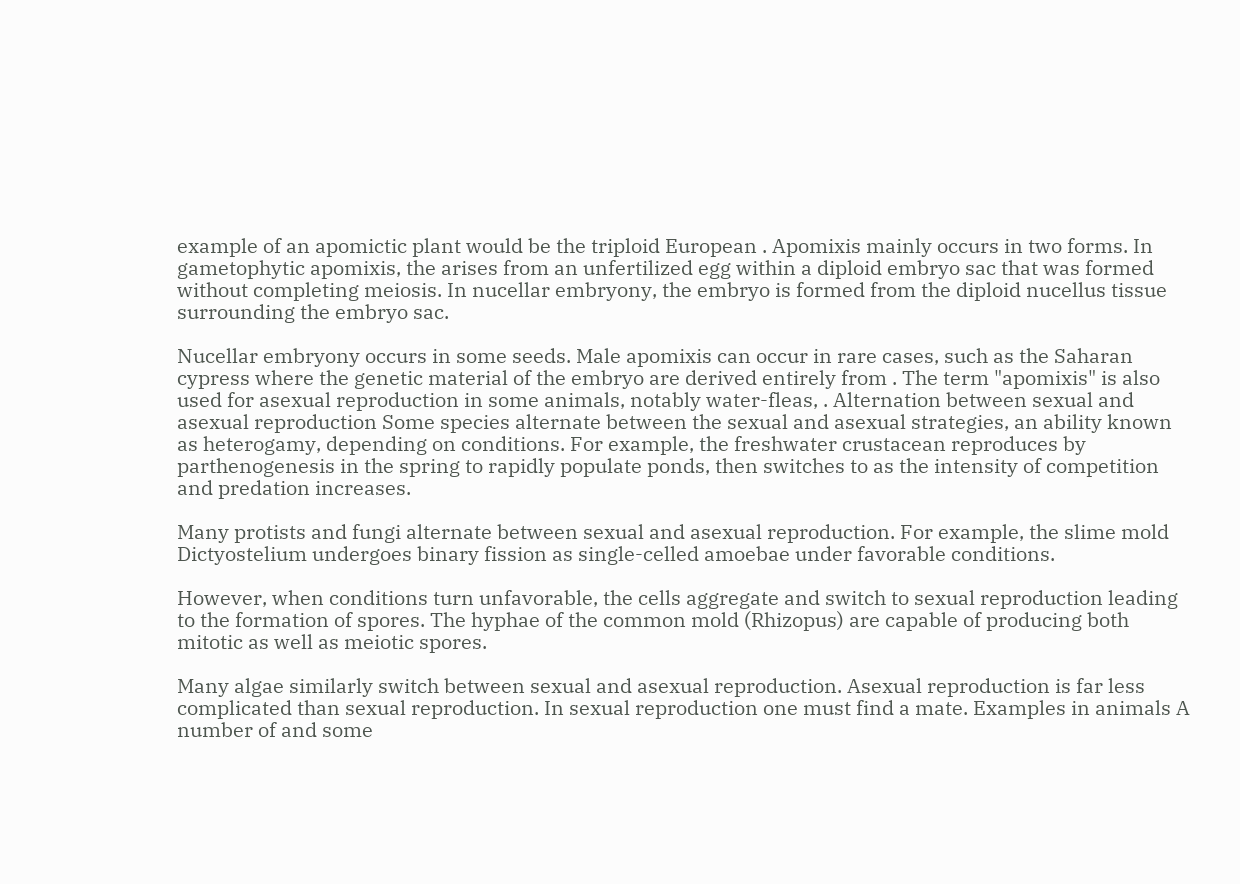example of an apomictic plant would be the triploid European . Apomixis mainly occurs in two forms. In gametophytic apomixis, the arises from an unfertilized egg within a diploid embryo sac that was formed without completing meiosis. In nucellar embryony, the embryo is formed from the diploid nucellus tissue surrounding the embryo sac.

Nucellar embryony occurs in some seeds. Male apomixis can occur in rare cases, such as the Saharan cypress where the genetic material of the embryo are derived entirely from . The term "apomixis" is also used for asexual reproduction in some animals, notably water-fleas, . Alternation between sexual and asexual reproduction Some species alternate between the sexual and asexual strategies, an ability known as heterogamy, depending on conditions. For example, the freshwater crustacean reproduces by parthenogenesis in the spring to rapidly populate ponds, then switches to as the intensity of competition and predation increases.

Many protists and fungi alternate between sexual and asexual reproduction. For example, the slime mold Dictyostelium undergoes binary fission as single-celled amoebae under favorable conditions.

However, when conditions turn unfavorable, the cells aggregate and switch to sexual reproduction leading to the formation of spores. The hyphae of the common mold (Rhizopus) are capable of producing both mitotic as well as meiotic spores.

Many algae similarly switch between sexual and asexual reproduction. Asexual reproduction is far less complicated than sexual reproduction. In sexual reproduction one must find a mate. Examples in animals A number of and some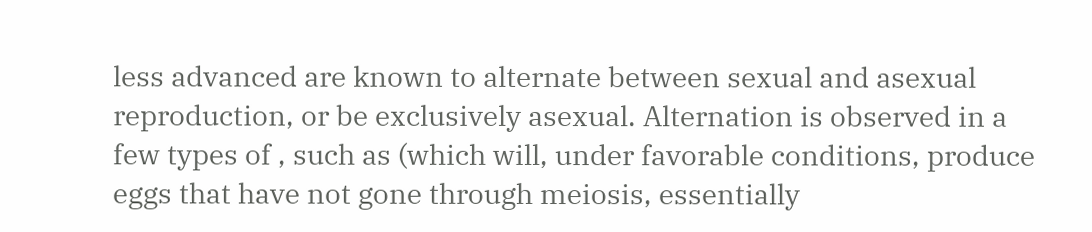less advanced are known to alternate between sexual and asexual reproduction, or be exclusively asexual. Alternation is observed in a few types of , such as (which will, under favorable conditions, produce eggs that have not gone through meiosis, essentially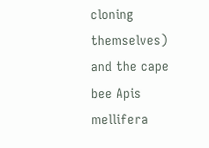cloning themselves) and the cape bee Apis mellifera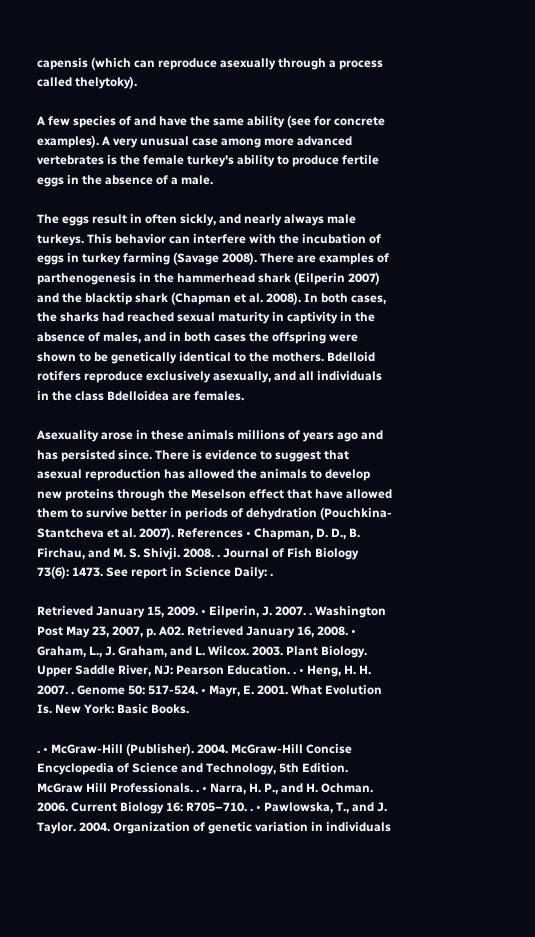capensis (which can reproduce asexually through a process called thelytoky).

A few species of and have the same ability (see for concrete examples). A very unusual case among more advanced vertebrates is the female turkey's ability to produce fertile eggs in the absence of a male.

The eggs result in often sickly, and nearly always male turkeys. This behavior can interfere with the incubation of eggs in turkey farming (Savage 2008). There are examples of parthenogenesis in the hammerhead shark (Eilperin 2007) and the blacktip shark (Chapman et al. 2008). In both cases, the sharks had reached sexual maturity in captivity in the absence of males, and in both cases the offspring were shown to be genetically identical to the mothers. Bdelloid rotifers reproduce exclusively asexually, and all individuals in the class Bdelloidea are females.

Asexuality arose in these animals millions of years ago and has persisted since. There is evidence to suggest that asexual reproduction has allowed the animals to develop new proteins through the Meselson effect that have allowed them to survive better in periods of dehydration (Pouchkina-Stantcheva et al. 2007). References • Chapman, D. D., B. Firchau, and M. S. Shivji. 2008. . Journal of Fish Biology 73(6): 1473. See report in Science Daily: .

Retrieved January 15, 2009. • Eilperin, J. 2007. . Washington Post May 23, 2007, p. A02. Retrieved January 16, 2008. • Graham, L., J. Graham, and L. Wilcox. 2003. Plant Biology. Upper Saddle River, NJ: Pearson Education. . • Heng, H. H. 2007. . Genome 50: 517-524. • Mayr, E. 2001. What Evolution Is. New York: Basic Books.

. • McGraw-Hill (Publisher). 2004. McGraw-Hill Concise Encyclopedia of Science and Technology, 5th Edition. McGraw Hill Professionals. . • Narra, H. P., and H. Ochman. 2006. Current Biology 16: R705–710. . • Pawlowska, T., and J. Taylor. 2004. Organization of genetic variation in individuals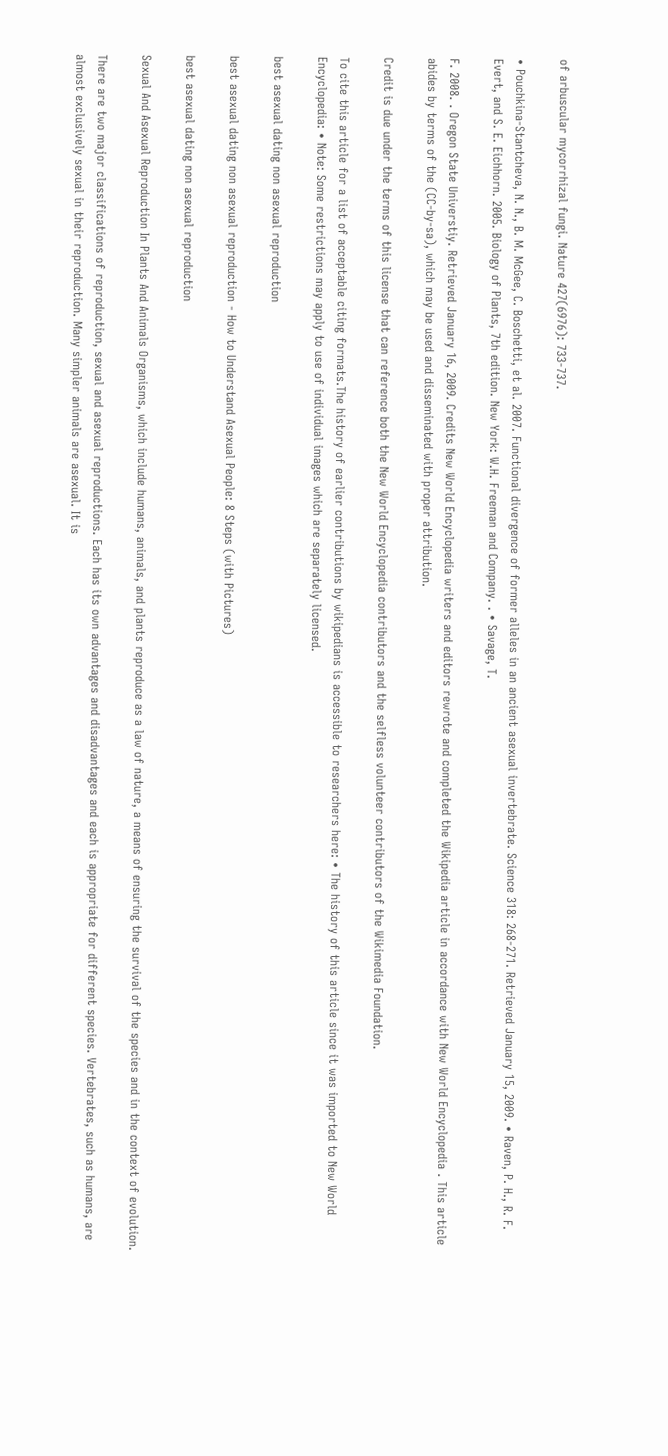of arbuscular mycorrhizal fungi. Nature 427(6976): 733-737.

• Pouchkina-Stantcheva, N. N., B. M. McGee, C. Boschetti, et al. 2007. Functional divergence of former alleles in an ancient asexual invertebrate. Science 318: 268-271. Retrieved January 15, 2009. • Raven, P. H., R. F. Evert, and S. E. Eichhorn. 2005. Biology of Plants, 7th edition. New York: W.H. Freeman and Company. . • Savage, T.

F. 2008. . Oregon State Universtiy. Retrieved January 16, 2009. Credits New World Encyclopedia writers and editors rewrote and completed the Wikipedia article in accordance with New World Encyclopedia . This article abides by terms of the (CC-by-sa), which may be used and disseminated with proper attribution.

Credit is due under the terms of this license that can reference both the New World Encyclopedia contributors and the selfless volunteer contributors of the Wikimedia Foundation.

To cite this article for a list of acceptable citing formats.The history of earlier contributions by wikipedians is accessible to researchers here: • The history of this article since it was imported to New World Encyclopedia: • Note: Some restrictions may apply to use of individual images which are separately licensed.

best asexual dating non asexual reproduction

best asexual dating non asexual reproduction - How to Understand Asexual People: 8 Steps (with Pictures)

best asexual dating non asexual reproduction

Sexual And Asexual Reproduction In Plants And Animals Organisms, which include humans, animals, and plants reproduce as a law of nature, a means of ensuring the survival of the species and in the context of evolution.

There are two major classifications of reproduction, sexual and asexual reproductions. Each has its own advantages and disadvantages and each is appropriate for different species. Vertebrates, such as humans, are almost exclusively sexual in their reproduction. Many simpler animals are asexual. It is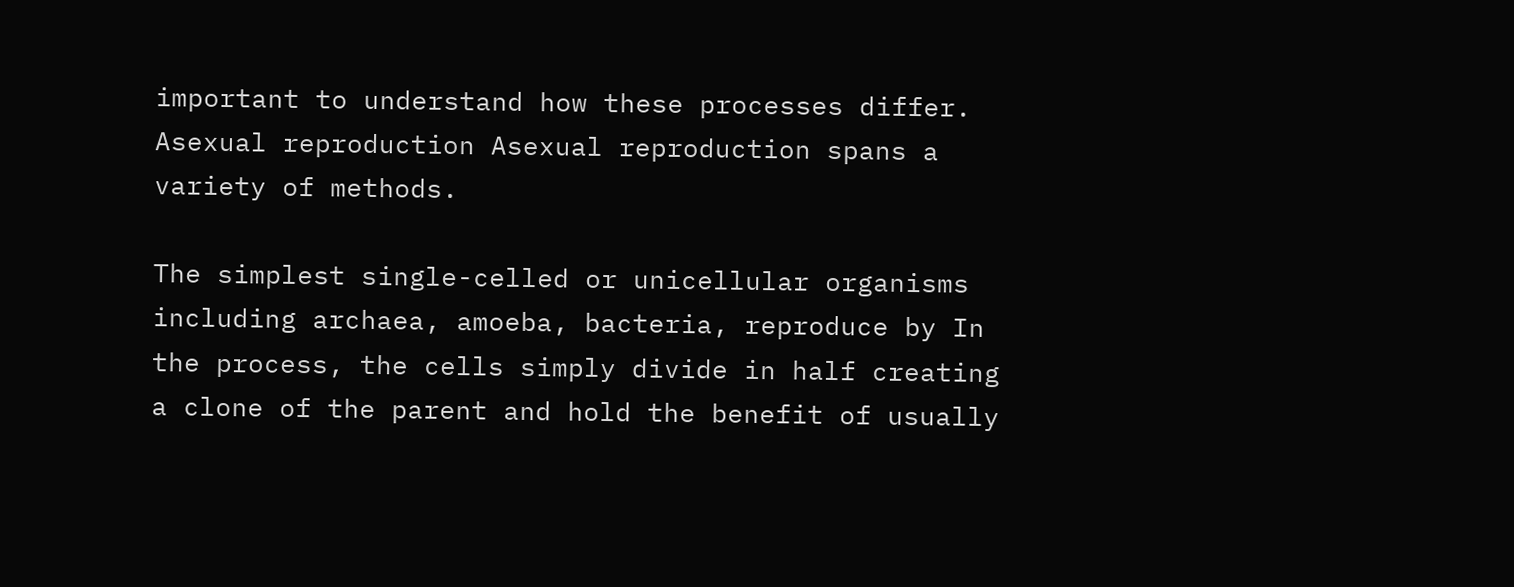important to understand how these processes differ. Asexual reproduction Asexual reproduction spans a variety of methods.

The simplest single-celled or unicellular organisms including archaea, amoeba, bacteria, reproduce by In the process, the cells simply divide in half creating a clone of the parent and hold the benefit of usually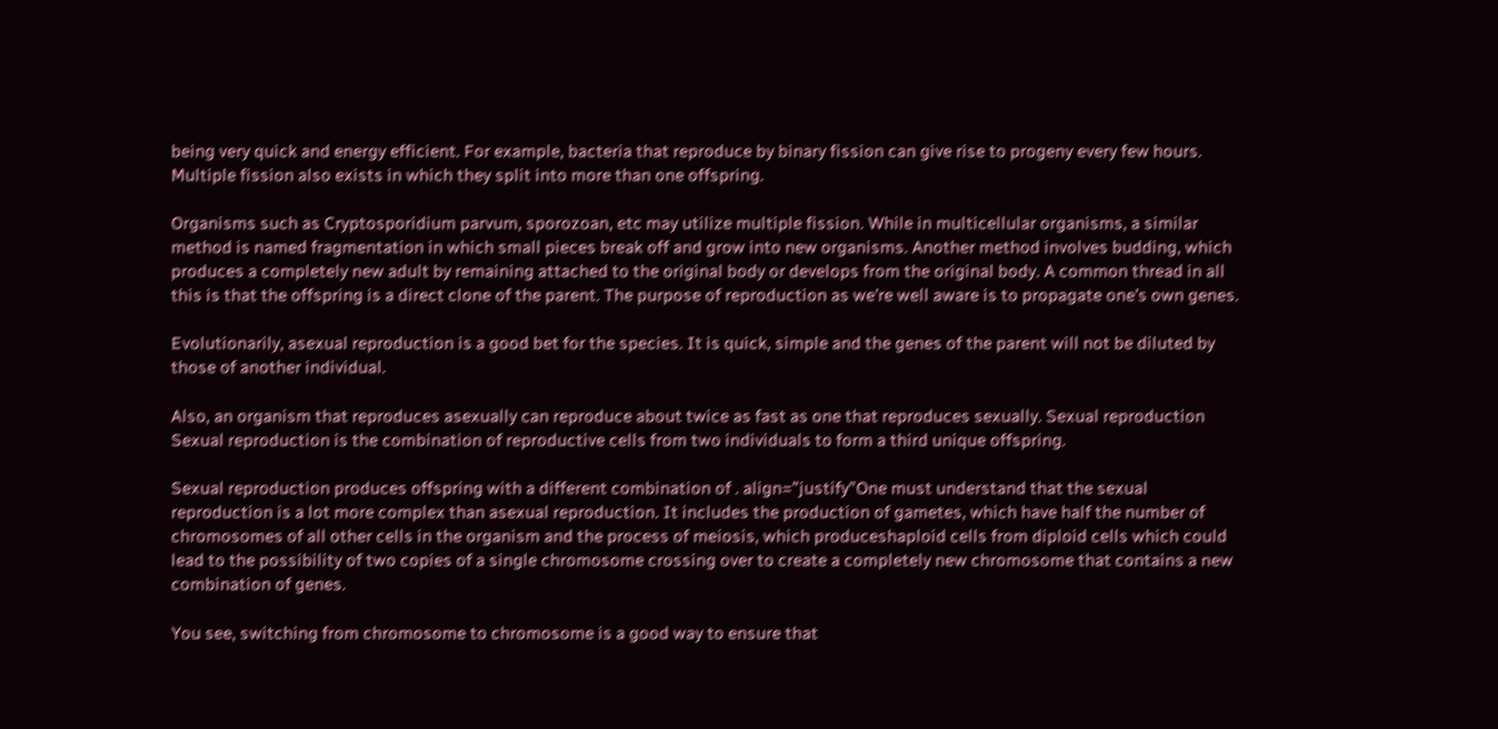being very quick and energy efficient. For example, bacteria that reproduce by binary fission can give rise to progeny every few hours. Multiple fission also exists in which they split into more than one offspring.

Organisms such as Cryptosporidium parvum, sporozoan, etc may utilize multiple fission. While in multicellular organisms, a similar method is named fragmentation in which small pieces break off and grow into new organisms. Another method involves budding, which produces a completely new adult by remaining attached to the original body or develops from the original body. A common thread in all this is that the offspring is a direct clone of the parent. The purpose of reproduction as we’re well aware is to propagate one’s own genes.

Evolutionarily, asexual reproduction is a good bet for the species. It is quick, simple and the genes of the parent will not be diluted by those of another individual.

Also, an organism that reproduces asexually can reproduce about twice as fast as one that reproduces sexually. Sexual reproduction Sexual reproduction is the combination of reproductive cells from two individuals to form a third unique offspring.

Sexual reproduction produces offspring with a different combination of . align=”justify”One must understand that the sexual reproduction is a lot more complex than asexual reproduction. It includes the production of gametes, which have half the number of chromosomes of all other cells in the organism and the process of meiosis, which produceshaploid cells from diploid cells which could lead to the possibility of two copies of a single chromosome crossing over to create a completely new chromosome that contains a new combination of genes.

You see, switching from chromosome to chromosome is a good way to ensure that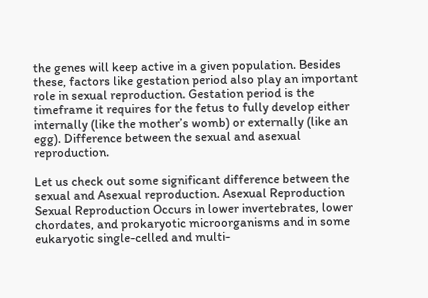the genes will keep active in a given population. Besides these, factors like gestation period also play an important role in sexual reproduction. Gestation period is the timeframe it requires for the fetus to fully develop either internally (like the mother’s womb) or externally (like an egg). Difference between the sexual and asexual reproduction.

Let us check out some significant difference between the sexual and Asexual reproduction. Asexual Reproduction Sexual Reproduction Occurs in lower invertebrates, lower chordates, and prokaryotic microorganisms and in some eukaryotic single-celled and multi-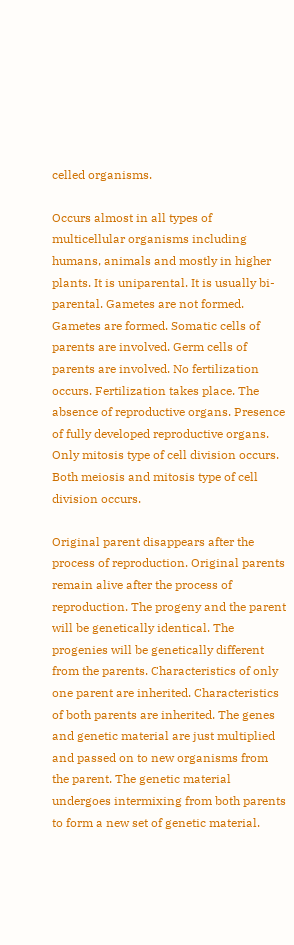celled organisms.

Occurs almost in all types of multicellular organisms including humans, animals and mostly in higher plants. It is uniparental. It is usually bi-parental. Gametes are not formed. Gametes are formed. Somatic cells of parents are involved. Germ cells of parents are involved. No fertilization occurs. Fertilization takes place. The absence of reproductive organs. Presence of fully developed reproductive organs. Only mitosis type of cell division occurs. Both meiosis and mitosis type of cell division occurs.

Original parent disappears after the process of reproduction. Original parents remain alive after the process of reproduction. The progeny and the parent will be genetically identical. The progenies will be genetically different from the parents. Characteristics of only one parent are inherited. Characteristics of both parents are inherited. The genes and genetic material are just multiplied and passed on to new organisms from the parent. The genetic material undergoes intermixing from both parents to form a new set of genetic material.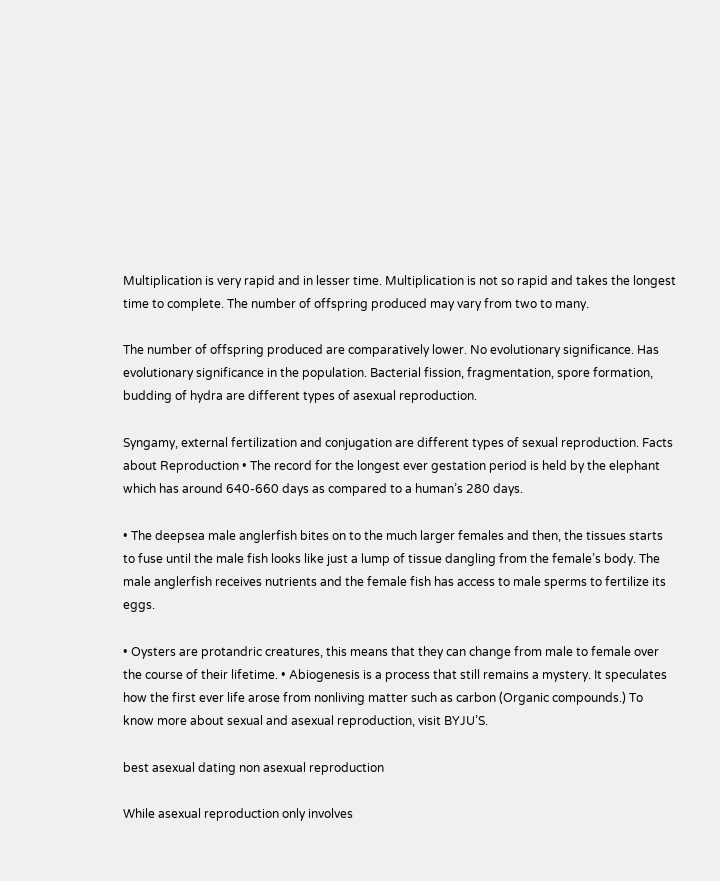Multiplication is very rapid and in lesser time. Multiplication is not so rapid and takes the longest time to complete. The number of offspring produced may vary from two to many.

The number of offspring produced are comparatively lower. No evolutionary significance. Has evolutionary significance in the population. Bacterial fission, fragmentation, spore formation, budding of hydra are different types of asexual reproduction.

Syngamy, external fertilization and conjugation are different types of sexual reproduction. Facts about Reproduction • The record for the longest ever gestation period is held by the elephant which has around 640-660 days as compared to a human’s 280 days.

• The deepsea male anglerfish bites on to the much larger females and then, the tissues starts to fuse until the male fish looks like just a lump of tissue dangling from the female’s body. The male anglerfish receives nutrients and the female fish has access to male sperms to fertilize its eggs.

• Oysters are protandric creatures, this means that they can change from male to female over the course of their lifetime. • Abiogenesis is a process that still remains a mystery. It speculates how the first ever life arose from nonliving matter such as carbon (Organic compounds.) To know more about sexual and asexual reproduction, visit BYJU’S.

best asexual dating non asexual reproduction

While asexual reproduction only involves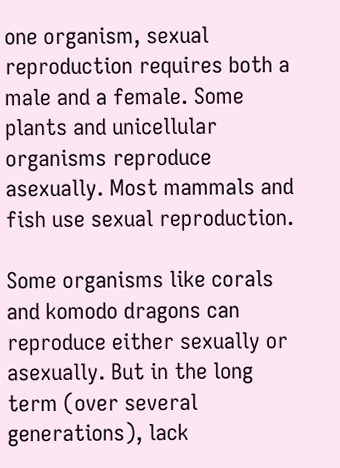one organism, sexual reproduction requires both a male and a female. Some plants and unicellular organisms reproduce asexually. Most mammals and fish use sexual reproduction.

Some organisms like corals and komodo dragons can reproduce either sexually or asexually. But in the long term (over several generations), lack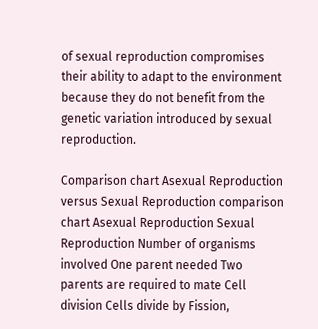of sexual reproduction compromises their ability to adapt to the environment because they do not benefit from the genetic variation introduced by sexual reproduction.

Comparison chart Asexual Reproduction versus Sexual Reproduction comparison chart Asexual Reproduction Sexual Reproduction Number of organisms involved One parent needed Two parents are required to mate Cell division Cells divide by Fission,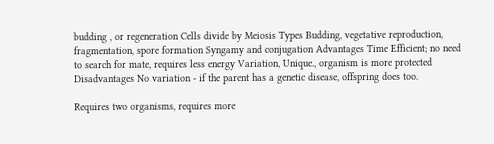budding , or regeneration Cells divide by Meiosis Types Budding, vegetative reproduction, fragmentation, spore formation Syngamy and conjugation Advantages Time Efficient; no need to search for mate, requires less energy Variation, Unique., organism is more protected Disadvantages No variation - if the parent has a genetic disease, offspring does too.

Requires two organisms, requires more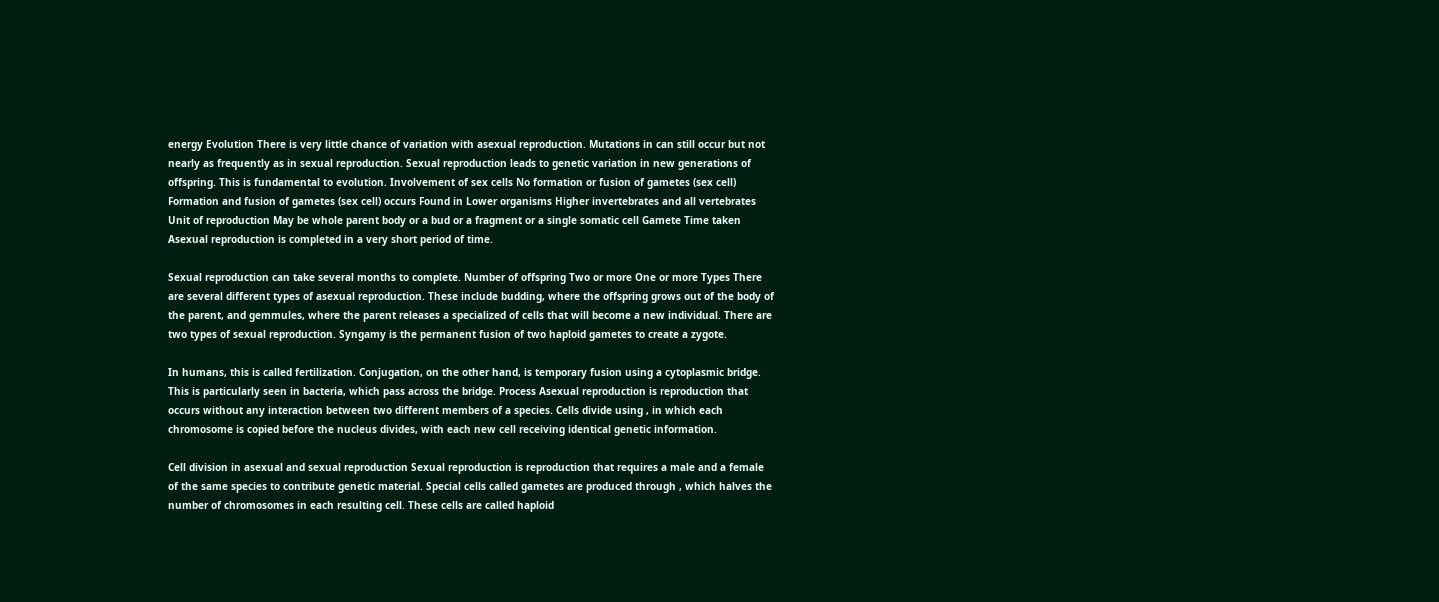energy Evolution There is very little chance of variation with asexual reproduction. Mutations in can still occur but not nearly as frequently as in sexual reproduction. Sexual reproduction leads to genetic variation in new generations of offspring. This is fundamental to evolution. Involvement of sex cells No formation or fusion of gametes (sex cell) Formation and fusion of gametes (sex cell) occurs Found in Lower organisms Higher invertebrates and all vertebrates Unit of reproduction May be whole parent body or a bud or a fragment or a single somatic cell Gamete Time taken Asexual reproduction is completed in a very short period of time.

Sexual reproduction can take several months to complete. Number of offspring Two or more One or more Types There are several different types of asexual reproduction. These include budding, where the offspring grows out of the body of the parent, and gemmules, where the parent releases a specialized of cells that will become a new individual. There are two types of sexual reproduction. Syngamy is the permanent fusion of two haploid gametes to create a zygote.

In humans, this is called fertilization. Conjugation, on the other hand, is temporary fusion using a cytoplasmic bridge. This is particularly seen in bacteria, which pass across the bridge. Process Asexual reproduction is reproduction that occurs without any interaction between two different members of a species. Cells divide using , in which each chromosome is copied before the nucleus divides, with each new cell receiving identical genetic information.

Cell division in asexual and sexual reproduction Sexual reproduction is reproduction that requires a male and a female of the same species to contribute genetic material. Special cells called gametes are produced through , which halves the number of chromosomes in each resulting cell. These cells are called haploid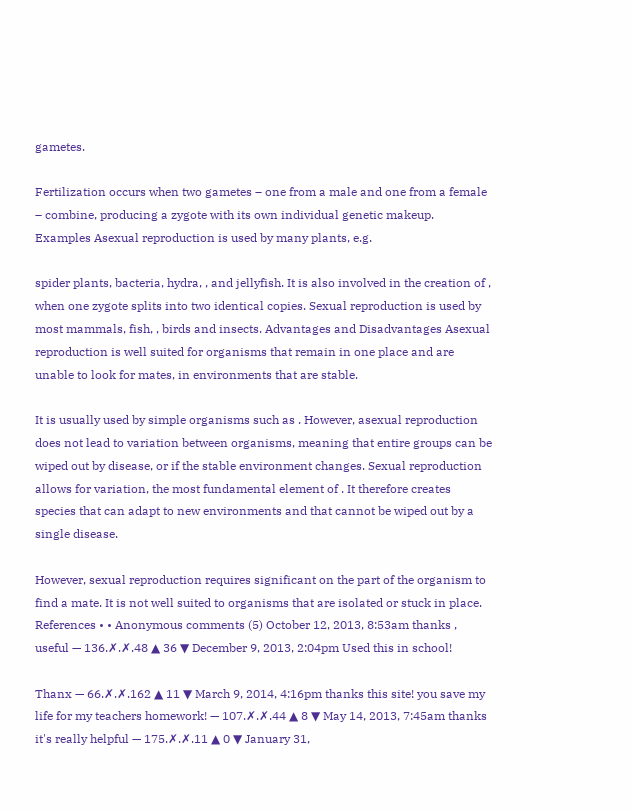gametes.

Fertilization occurs when two gametes – one from a male and one from a female – combine, producing a zygote with its own individual genetic makeup. Examples Asexual reproduction is used by many plants, e.g.

spider plants, bacteria, hydra, , and jellyfish. It is also involved in the creation of , when one zygote splits into two identical copies. Sexual reproduction is used by most mammals, fish, , birds and insects. Advantages and Disadvantages Asexual reproduction is well suited for organisms that remain in one place and are unable to look for mates, in environments that are stable.

It is usually used by simple organisms such as . However, asexual reproduction does not lead to variation between organisms, meaning that entire groups can be wiped out by disease, or if the stable environment changes. Sexual reproduction allows for variation, the most fundamental element of . It therefore creates species that can adapt to new environments and that cannot be wiped out by a single disease.

However, sexual reproduction requires significant on the part of the organism to find a mate. It is not well suited to organisms that are isolated or stuck in place. References • • Anonymous comments (5) October 12, 2013, 8:53am thanks , useful — 136.✗.✗.48 ▲ 36 ▼ December 9, 2013, 2:04pm Used this in school!

Thanx — 66.✗.✗.162 ▲ 11 ▼ March 9, 2014, 4:16pm thanks this site! you save my life for my teachers homework! — 107.✗.✗.44 ▲ 8 ▼ May 14, 2013, 7:45am thanks it's really helpful — 175.✗.✗.11 ▲ 0 ▼ January 31,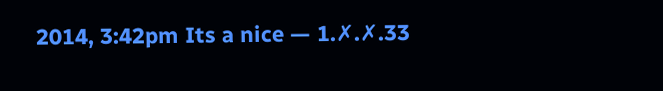2014, 3:42pm Its a nice — 1.✗.✗.33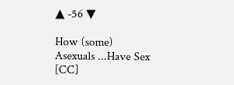▲ -56 ▼

How (some) Asexuals ...Have Sex  [CC]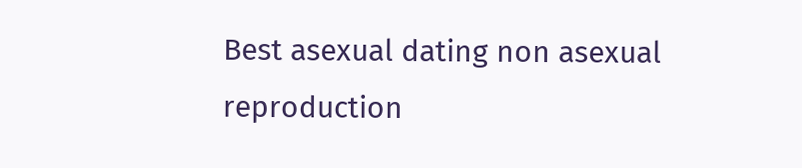Best asexual dating non asexual reproduction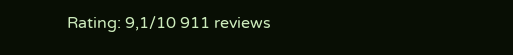Rating: 9,1/10 911 reviews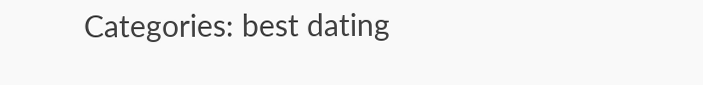Categories: best dating